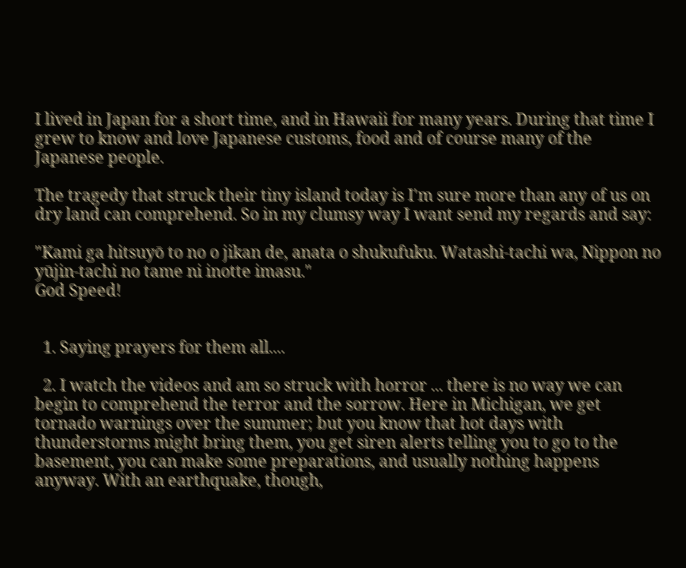I lived in Japan for a short time, and in Hawaii for many years. During that time I grew to know and love Japanese customs, food and of course many of the Japanese people.

The tragedy that struck their tiny island today is I'm sure more than any of us on dry land can comprehend. So in my clumsy way I want send my regards and say:

"Kami ga hitsuyō to no o jikan de, anata o shukufuku. Watashi-tachi wa, Nippon no yūjin-tachi no tame ni inotte imasu."
God Speed!


  1. Saying prayers for them all....

  2. I watch the videos and am so struck with horror ... there is no way we can begin to comprehend the terror and the sorrow. Here in Michigan, we get tornado warnings over the summer; but you know that hot days with thunderstorms might bring them, you get siren alerts telling you to go to the basement, you can make some preparations, and usually nothing happens anyway. With an earthquake, though,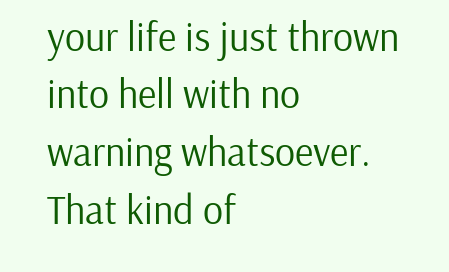your life is just thrown into hell with no warning whatsoever. That kind of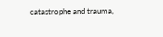catastrophe and trauma,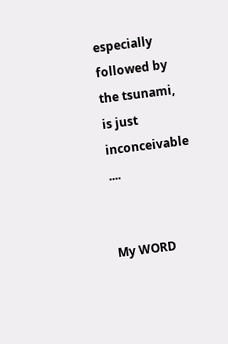especially followed by the tsunami, is just inconceivable ....


My WORD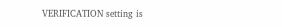VERIFICATION setting is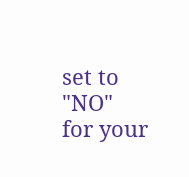set to "NO" for your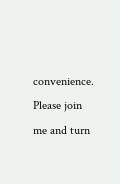convenience. Please join me and turn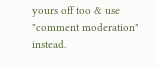yours off too & use "comment moderation" instead.